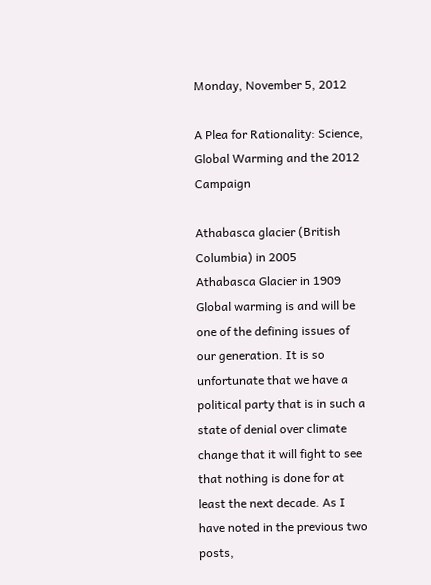Monday, November 5, 2012

A Plea for Rationality: Science, Global Warming and the 2012 Campaign

Athabasca glacier (British Columbia) in 2005
Athabasca Glacier in 1909
Global warming is and will be one of the defining issues of our generation. It is so unfortunate that we have a political party that is in such a state of denial over climate change that it will fight to see that nothing is done for at least the next decade. As I have noted in the previous two posts,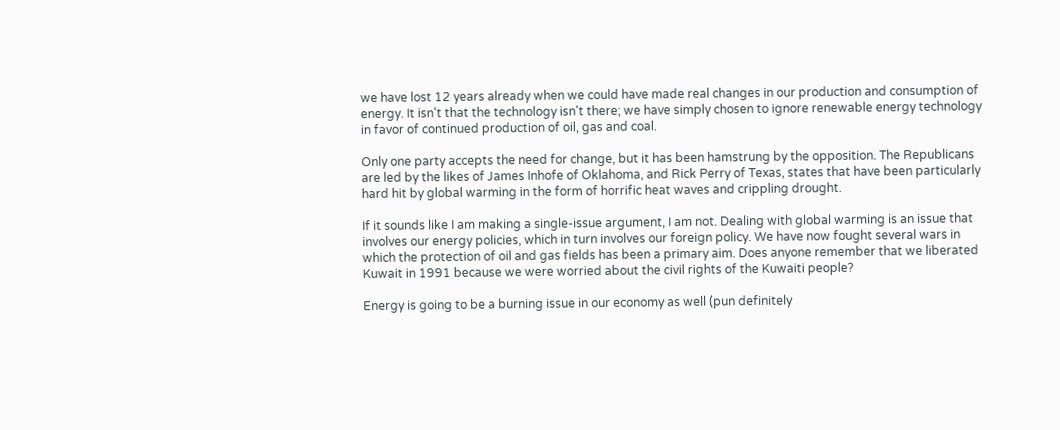we have lost 12 years already when we could have made real changes in our production and consumption of energy. It isn't that the technology isn't there; we have simply chosen to ignore renewable energy technology in favor of continued production of oil, gas and coal.

Only one party accepts the need for change, but it has been hamstrung by the opposition. The Republicans are led by the likes of James Inhofe of Oklahoma, and Rick Perry of Texas, states that have been particularly hard hit by global warming in the form of horrific heat waves and crippling drought.

If it sounds like I am making a single-issue argument, I am not. Dealing with global warming is an issue that involves our energy policies, which in turn involves our foreign policy. We have now fought several wars in which the protection of oil and gas fields has been a primary aim. Does anyone remember that we liberated Kuwait in 1991 because we were worried about the civil rights of the Kuwaiti people?

Energy is going to be a burning issue in our economy as well (pun definitely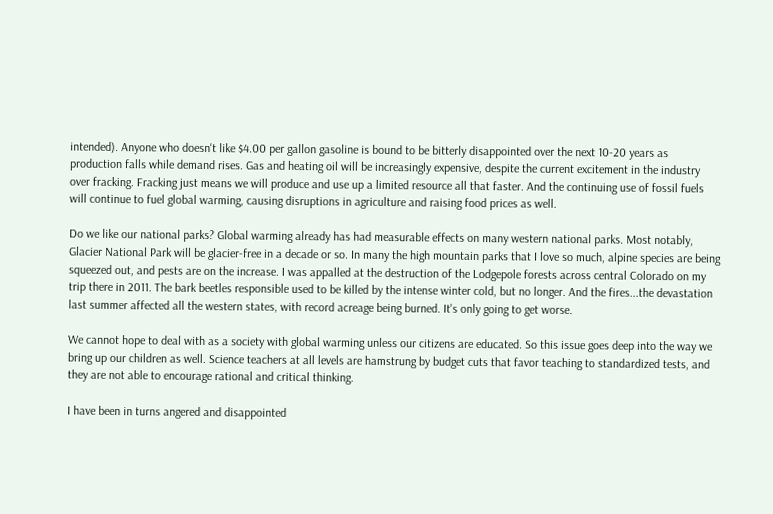intended). Anyone who doesn't like $4.00 per gallon gasoline is bound to be bitterly disappointed over the next 10-20 years as production falls while demand rises. Gas and heating oil will be increasingly expensive, despite the current excitement in the industry over fracking. Fracking just means we will produce and use up a limited resource all that faster. And the continuing use of fossil fuels will continue to fuel global warming, causing disruptions in agriculture and raising food prices as well.

Do we like our national parks? Global warming already has had measurable effects on many western national parks. Most notably, Glacier National Park will be glacier-free in a decade or so. In many the high mountain parks that I love so much, alpine species are being squeezed out, and pests are on the increase. I was appalled at the destruction of the Lodgepole forests across central Colorado on my trip there in 2011. The bark beetles responsible used to be killed by the intense winter cold, but no longer. And the fires...the devastation last summer affected all the western states, with record acreage being burned. It's only going to get worse.

We cannot hope to deal with as a society with global warming unless our citizens are educated. So this issue goes deep into the way we bring up our children as well. Science teachers at all levels are hamstrung by budget cuts that favor teaching to standardized tests, and they are not able to encourage rational and critical thinking.

I have been in turns angered and disappointed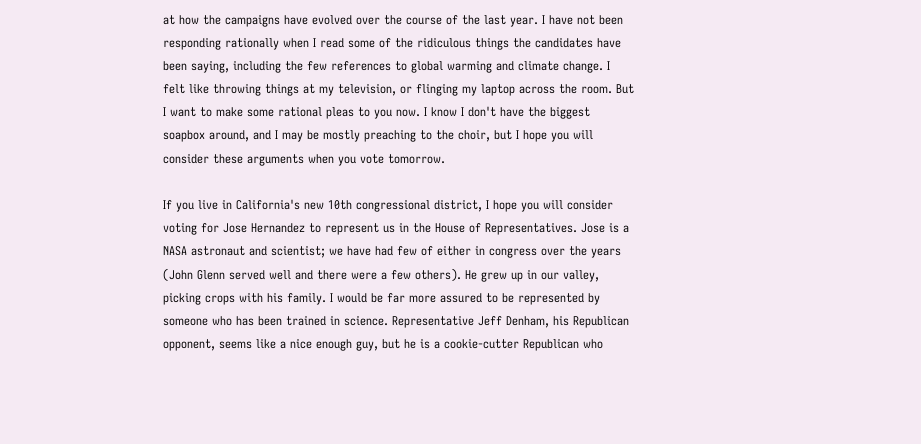at how the campaigns have evolved over the course of the last year. I have not been responding rationally when I read some of the ridiculous things the candidates have been saying, including the few references to global warming and climate change. I felt like throwing things at my television, or flinging my laptop across the room. But I want to make some rational pleas to you now. I know I don't have the biggest soapbox around, and I may be mostly preaching to the choir, but I hope you will consider these arguments when you vote tomorrow.

If you live in California's new 10th congressional district, I hope you will consider voting for Jose Hernandez to represent us in the House of Representatives. Jose is a NASA astronaut and scientist; we have had few of either in congress over the years (John Glenn served well and there were a few others). He grew up in our valley, picking crops with his family. I would be far more assured to be represented by someone who has been trained in science. Representative Jeff Denham, his Republican opponent, seems like a nice enough guy, but he is a cookie-cutter Republican who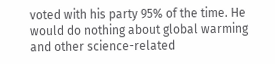voted with his party 95% of the time. He would do nothing about global warming and other science-related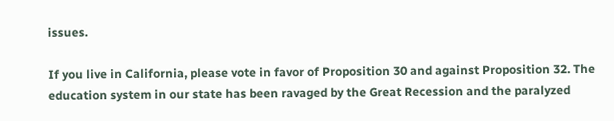issues.

If you live in California, please vote in favor of Proposition 30 and against Proposition 32. The education system in our state has been ravaged by the Great Recession and the paralyzed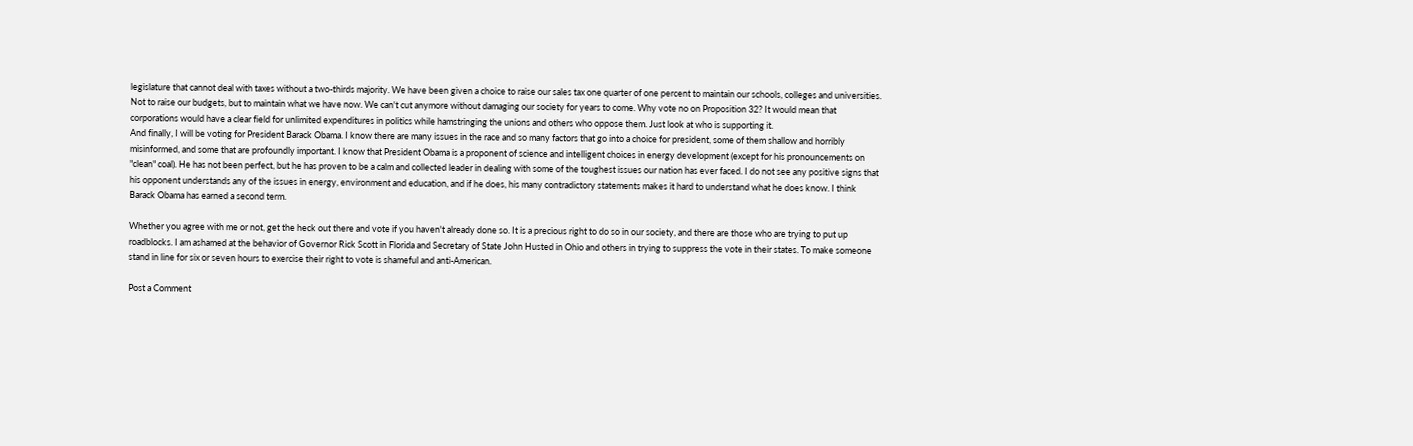legislature that cannot deal with taxes without a two-thirds majority. We have been given a choice to raise our sales tax one quarter of one percent to maintain our schools, colleges and universities. Not to raise our budgets, but to maintain what we have now. We can't cut anymore without damaging our society for years to come. Why vote no on Proposition 32? It would mean that corporations would have a clear field for unlimited expenditures in politics while hamstringing the unions and others who oppose them. Just look at who is supporting it.
And finally, I will be voting for President Barack Obama. I know there are many issues in the race and so many factors that go into a choice for president, some of them shallow and horribly misinformed, and some that are profoundly important. I know that President Obama is a proponent of science and intelligent choices in energy development (except for his pronouncements on "clean" coal). He has not been perfect, but he has proven to be a calm and collected leader in dealing with some of the toughest issues our nation has ever faced. I do not see any positive signs that his opponent understands any of the issues in energy, environment and education, and if he does, his many contradictory statements makes it hard to understand what he does know. I think Barack Obama has earned a second term.

Whether you agree with me or not, get the heck out there and vote if you haven't already done so. It is a precious right to do so in our society, and there are those who are trying to put up roadblocks. I am ashamed at the behavior of Governor Rick Scott in Florida and Secretary of State John Husted in Ohio and others in trying to suppress the vote in their states. To make someone stand in line for six or seven hours to exercise their right to vote is shameful and anti-American.

Post a Comment